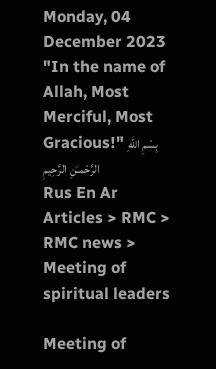Monday, 04 December 2023
"In the name of Allah, Most Merciful, Most Gracious!" بِسْمِ اللّهِ الرَّحْمـَنِ الرَّحِيمِ
Rus En Ar
Articles > RMC > RMC news > Meeting of spiritual leaders

Meeting of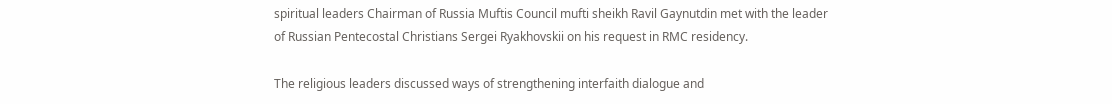spiritual leaders Chairman of Russia Muftis Council mufti sheikh Ravil Gaynutdin met with the leader of Russian Pentecostal Christians Sergei Ryakhovskii on his request in RMC residency.

The religious leaders discussed ways of strengthening interfaith dialogue and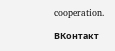cooperation.

ВКонтакт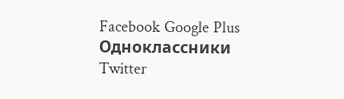Facebook Google Plus Одноклассники Twitter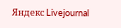Яндекс Livejournal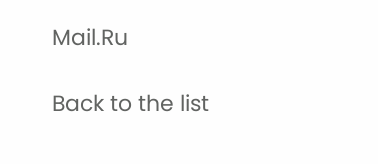Mail.Ru

Back to the list